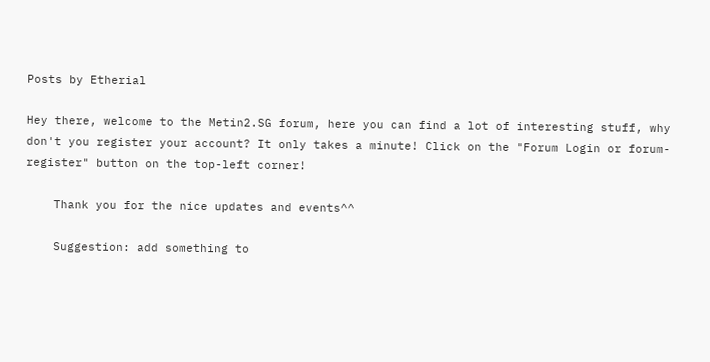Posts by Etherial

Hey there, welcome to the Metin2.SG forum, here you can find a lot of interesting stuff, why don't you register your account? It only takes a minute! Click on the "Forum Login or forum-register" button on the top-left corner!

    Thank you for the nice updates and events^^

    Suggestion: add something to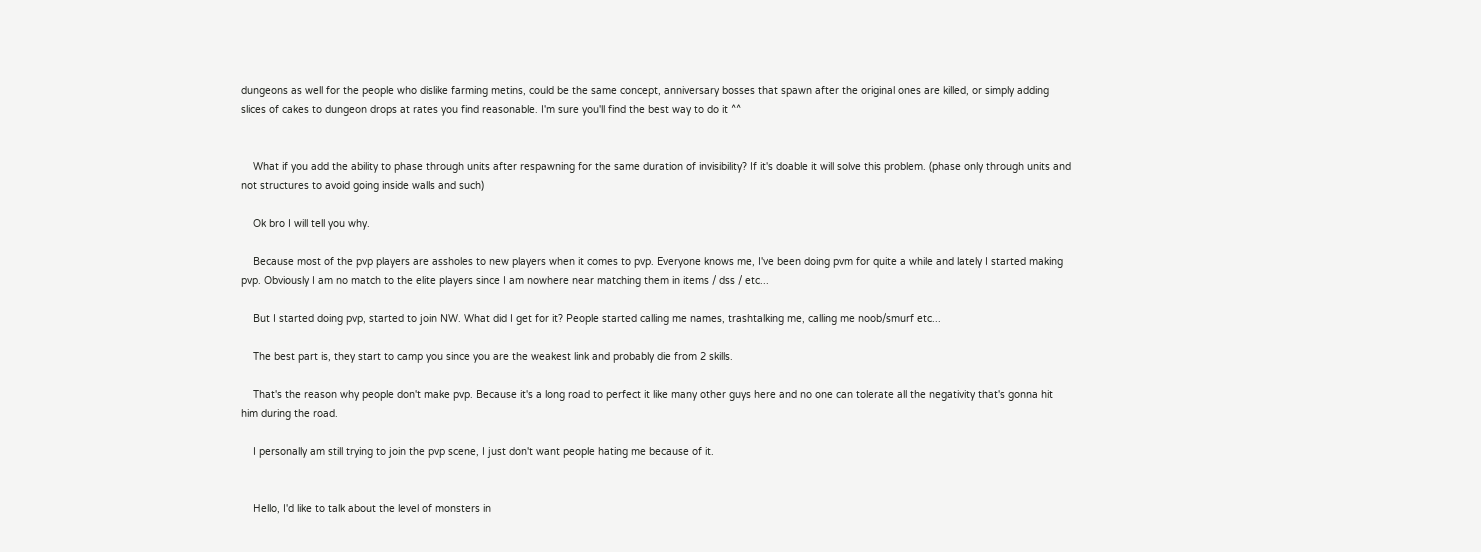dungeons as well for the people who dislike farming metins, could be the same concept, anniversary bosses that spawn after the original ones are killed, or simply adding slices of cakes to dungeon drops at rates you find reasonable. I'm sure you'll find the best way to do it ^^


    What if you add the ability to phase through units after respawning for the same duration of invisibility? If it's doable it will solve this problem. (phase only through units and not structures to avoid going inside walls and such)

    Ok bro I will tell you why.

    Because most of the pvp players are assholes to new players when it comes to pvp. Everyone knows me, I've been doing pvm for quite a while and lately I started making pvp. Obviously I am no match to the elite players since I am nowhere near matching them in items / dss / etc...

    But I started doing pvp, started to join NW. What did I get for it? People started calling me names, trashtalking me, calling me noob/smurf etc...

    The best part is, they start to camp you since you are the weakest link and probably die from 2 skills.

    That's the reason why people don't make pvp. Because it's a long road to perfect it like many other guys here and no one can tolerate all the negativity that's gonna hit him during the road.

    I personally am still trying to join the pvp scene, I just don't want people hating me because of it.


    Hello, I'd like to talk about the level of monsters in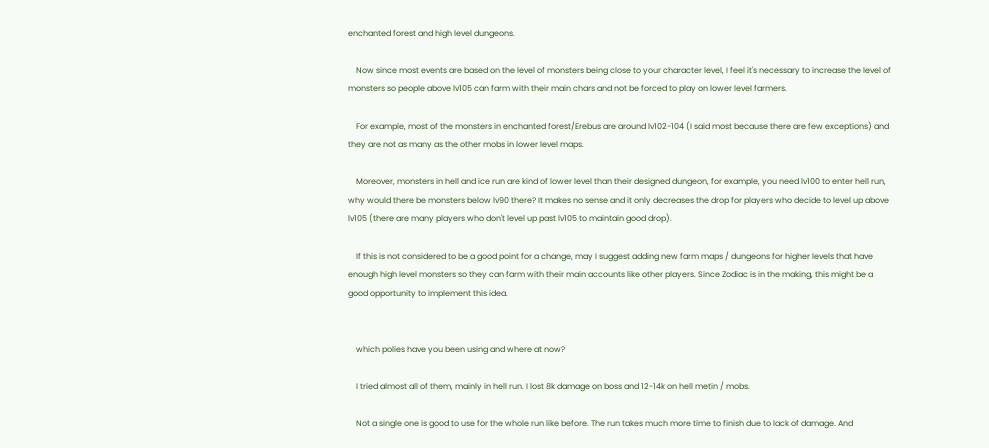enchanted forest and high level dungeons.

    Now since most events are based on the level of monsters being close to your character level, I feel it's necessary to increase the level of monsters so people above lv105 can farm with their main chars and not be forced to play on lower level farmers.

    For example, most of the monsters in enchanted forest/Erebus are around lv102-104 (I said most because there are few exceptions) and they are not as many as the other mobs in lower level maps.

    Moreover, monsters in hell and ice run are kind of lower level than their designed dungeon, for example, you need lv100 to enter hell run, why would there be monsters below lv90 there? It makes no sense and it only decreases the drop for players who decide to level up above lv105 (there are many players who don't level up past lv105 to maintain good drop).

    If this is not considered to be a good point for a change, may I suggest adding new farm maps / dungeons for higher levels that have enough high level monsters so they can farm with their main accounts like other players. Since Zodiac is in the making, this might be a good opportunity to implement this idea.


    which polies have you been using and where at now?

    I tried almost all of them, mainly in hell run. I lost 8k damage on boss and 12-14k on hell metin / mobs.

    Not a single one is good to use for the whole run like before. The run takes much more time to finish due to lack of damage. And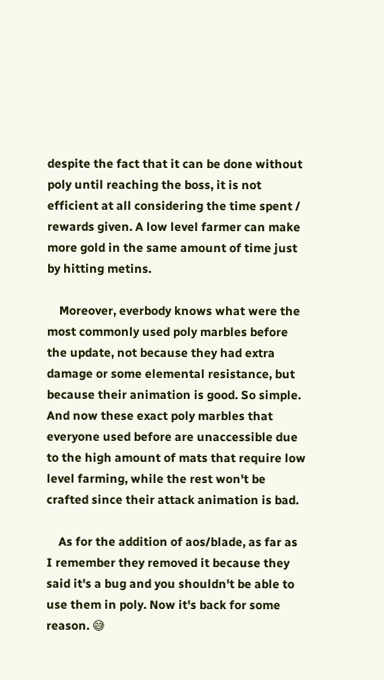despite the fact that it can be done without poly until reaching the boss, it is not efficient at all considering the time spent / rewards given. A low level farmer can make more gold in the same amount of time just by hitting metins.

    Moreover, everbody knows what were the most commonly used poly marbles before the update, not because they had extra damage or some elemental resistance, but because their animation is good. So simple. And now these exact poly marbles that everyone used before are unaccessible due to the high amount of mats that require low level farming, while the rest won't be crafted since their attack animation is bad.

    As for the addition of aos/blade, as far as I remember they removed it because they said it's a bug and you shouldn't be able to use them in poly. Now it's back for some reason. 😅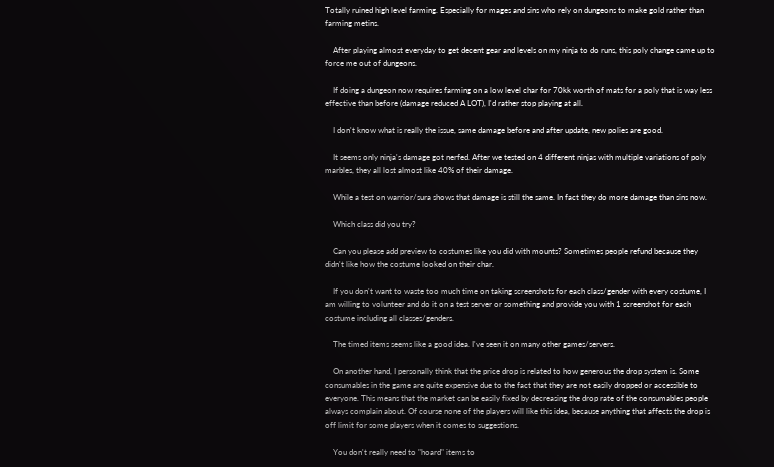Totally ruined high level farming. Especially for mages and sins who rely on dungeons to make gold rather than farming metins.

    After playing almost everyday to get decent gear and levels on my ninja to do runs, this poly change came up to force me out of dungeons.

    If doing a dungeon now requires farming on a low level char for 70kk worth of mats for a poly that is way less effective than before (damage reduced A LOT), I'd rather stop playing at all.

    I don't know what is really the issue, same damage before and after update, new polies are good.

    It seems only ninja's damage got nerfed. After we tested on 4 different ninjas with multiple variations of poly marbles, they all lost almost like 40% of their damage.

    While a test on warrior/sura shows that damage is still the same. In fact they do more damage than sins now.

    Which class did you try?

    Can you please add preview to costumes like you did with mounts? Sometimes people refund because they didn't like how the costume looked on their char.

    If you don't want to waste too much time on taking screenshots for each class/gender with every costume, I am willing to volunteer and do it on a test server or something and provide you with 1 screenshot for each costume including all classes/genders.

    The timed items seems like a good idea. I've seen it on many other games/servers.

    On another hand, I personally think that the price drop is related to how generous the drop system is. Some consumables in the game are quite expensive due to the fact that they are not easily dropped or accessible to everyone. This means that the market can be easily fixed by decreasing the drop rate of the consumables people always complain about. Of course none of the players will like this idea, because anything that affects the drop is off limit for some players when it comes to suggestions.

    You don't really need to "hoard" items to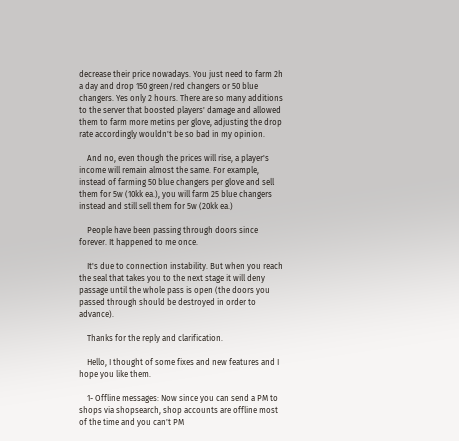decrease their price nowadays. You just need to farm 2h a day and drop 150 green/red changers or 50 blue changers. Yes only 2 hours. There are so many additions to the server that boosted players' damage and allowed them to farm more metins per glove, adjusting the drop rate accordingly wouldn't be so bad in my opinion.

    And no, even though the prices will rise, a player's income will remain almost the same. For example, instead of farming 50 blue changers per glove and sell them for 5w (10kk ea.), you will farm 25 blue changers instead and still sell them for 5w (20kk ea.)

    People have been passing through doors since forever. It happened to me once.

    It's due to connection instability. But when you reach the seal that takes you to the next stage it will deny passage until the whole pass is open (the doors you passed through should be destroyed in order to advance).

    Thanks for the reply and clarification.

    Hello, I thought of some fixes and new features and I hope you like them.

    1- Offline messages: Now since you can send a PM to shops via shopsearch, shop accounts are offline most of the time and you can't PM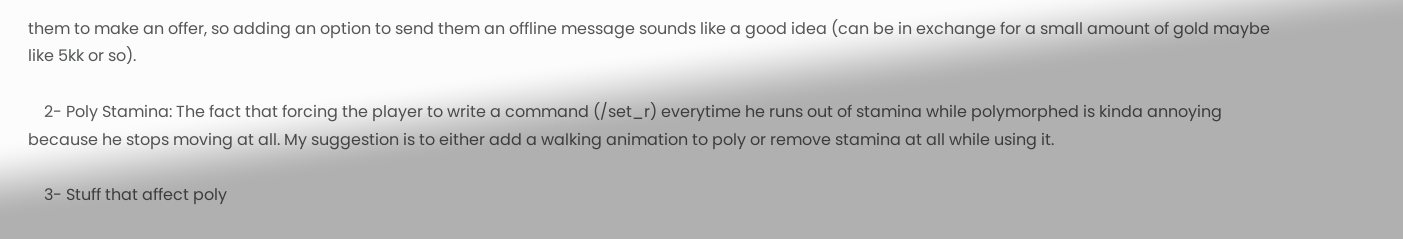them to make an offer, so adding an option to send them an offline message sounds like a good idea (can be in exchange for a small amount of gold maybe like 5kk or so).

    2- Poly Stamina: The fact that forcing the player to write a command (/set_r) everytime he runs out of stamina while polymorphed is kinda annoying because he stops moving at all. My suggestion is to either add a walking animation to poly or remove stamina at all while using it.

    3- Stuff that affect poly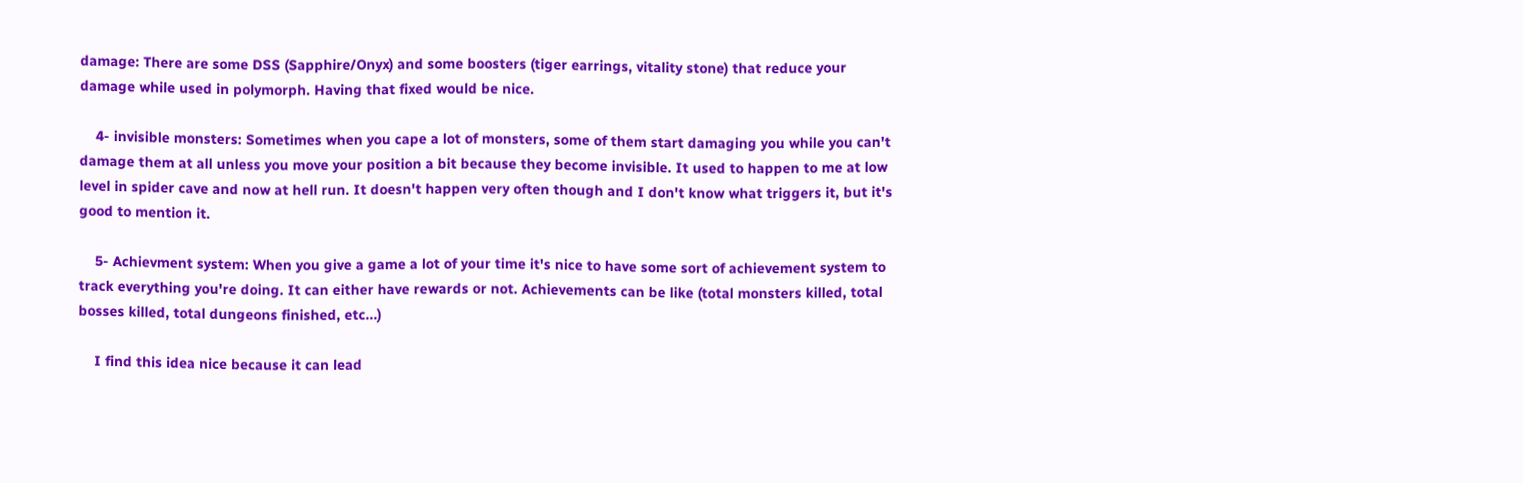damage: There are some DSS (Sapphire/Onyx) and some boosters (tiger earrings, vitality stone) that reduce your damage while used in polymorph. Having that fixed would be nice.

    4- invisible monsters: Sometimes when you cape a lot of monsters, some of them start damaging you while you can't damage them at all unless you move your position a bit because they become invisible. It used to happen to me at low level in spider cave and now at hell run. It doesn't happen very often though and I don't know what triggers it, but it's good to mention it.

    5- Achievment system: When you give a game a lot of your time it's nice to have some sort of achievement system to track everything you're doing. It can either have rewards or not. Achievements can be like (total monsters killed, total bosses killed, total dungeons finished, etc...)

    I find this idea nice because it can lead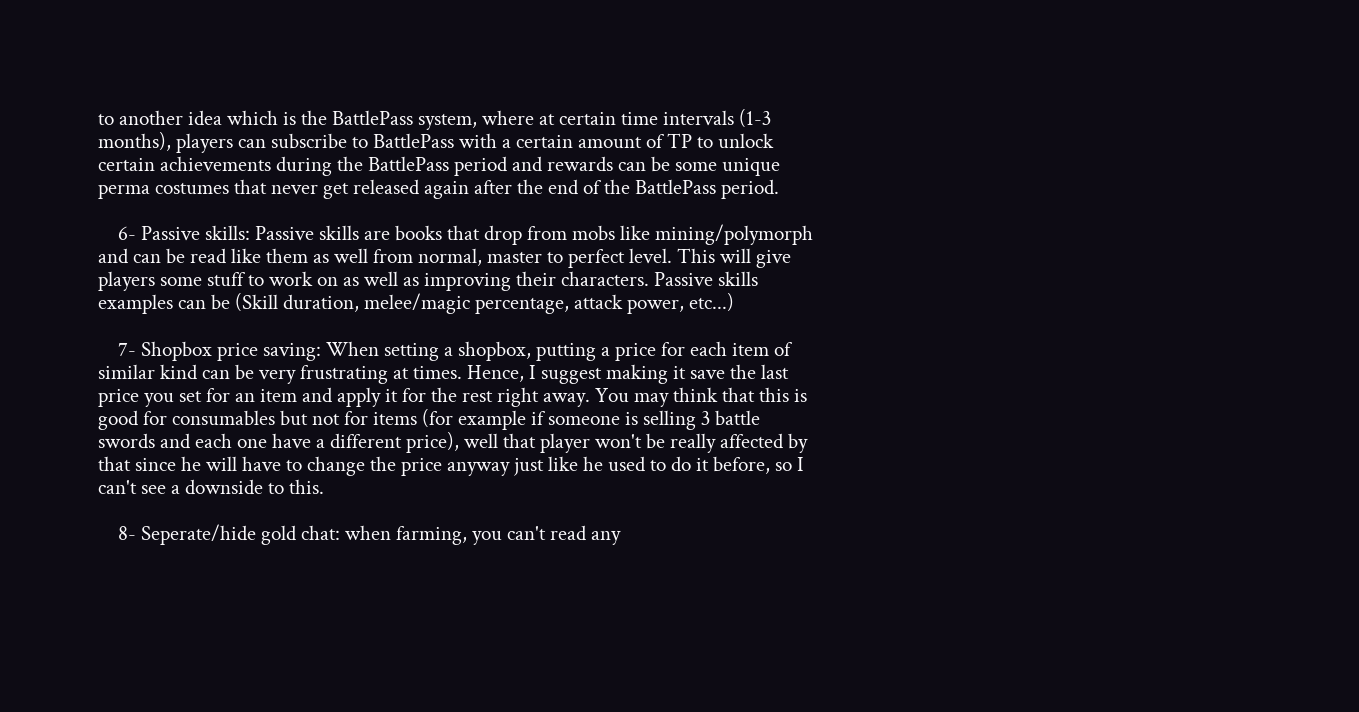to another idea which is the BattlePass system, where at certain time intervals (1-3 months), players can subscribe to BattlePass with a certain amount of TP to unlock certain achievements during the BattlePass period and rewards can be some unique perma costumes that never get released again after the end of the BattlePass period.

    6- Passive skills: Passive skills are books that drop from mobs like mining/polymorph and can be read like them as well from normal, master to perfect level. This will give players some stuff to work on as well as improving their characters. Passive skills examples can be (Skill duration, melee/magic percentage, attack power, etc...)

    7- Shopbox price saving: When setting a shopbox, putting a price for each item of similar kind can be very frustrating at times. Hence, I suggest making it save the last price you set for an item and apply it for the rest right away. You may think that this is good for consumables but not for items (for example if someone is selling 3 battle swords and each one have a different price), well that player won't be really affected by that since he will have to change the price anyway just like he used to do it before, so I can't see a downside to this.

    8- Seperate/hide gold chat: when farming, you can't read any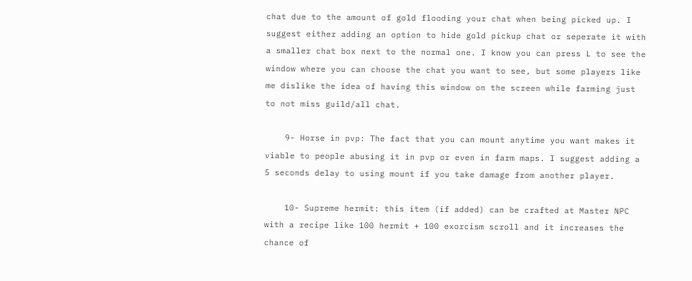chat due to the amount of gold flooding your chat when being picked up. I suggest either adding an option to hide gold pickup chat or seperate it with a smaller chat box next to the normal one. I know you can press L to see the window where you can choose the chat you want to see, but some players like me dislike the idea of having this window on the screen while farming just to not miss guild/all chat.

    9- Horse in pvp: The fact that you can mount anytime you want makes it viable to people abusing it in pvp or even in farm maps. I suggest adding a 5 seconds delay to using mount if you take damage from another player.

    10- Supreme hermit: this item (if added) can be crafted at Master NPC with a recipe like 100 hermit + 100 exorcism scroll and it increases the chance of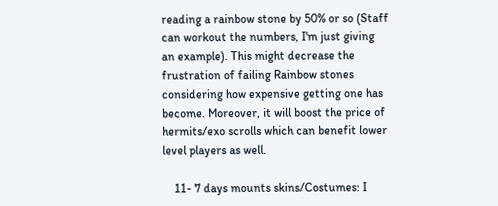reading a rainbow stone by 50% or so (Staff can workout the numbers, I'm just giving an example). This might decrease the frustration of failing Rainbow stones considering how expensive getting one has become. Moreover, it will boost the price of hermits/exo scrolls which can benefit lower level players as well.

    11- 7 days mounts skins/Costumes: I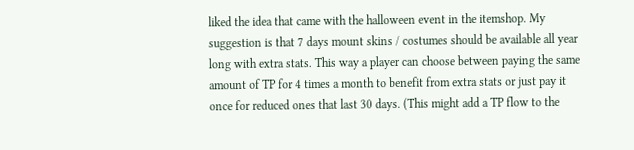liked the idea that came with the halloween event in the itemshop. My suggestion is that 7 days mount skins / costumes should be available all year long with extra stats. This way a player can choose between paying the same amount of TP for 4 times a month to benefit from extra stats or just pay it once for reduced ones that last 30 days. (This might add a TP flow to the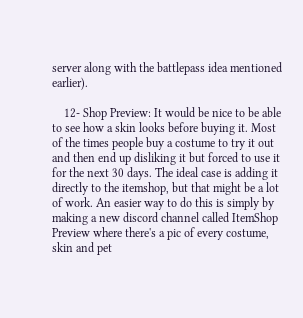server along with the battlepass idea mentioned earlier).

    12- Shop Preview: It would be nice to be able to see how a skin looks before buying it. Most of the times people buy a costume to try it out and then end up disliking it but forced to use it for the next 30 days. The ideal case is adding it directly to the itemshop, but that might be a lot of work. An easier way to do this is simply by making a new discord channel called ItemShop Preview where there's a pic of every costume, skin and pet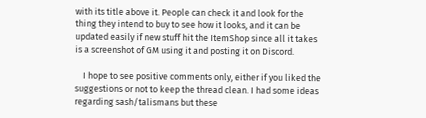with its title above it. People can check it and look for the thing they intend to buy to see how it looks, and it can be updated easily if new stuff hit the ItemShop since all it takes is a screenshot of GM using it and posting it on Discord.

    I hope to see positive comments only, either if you liked the suggestions or not to keep the thread clean. I had some ideas regarding sash/talismans but these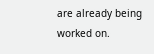are already being worked on.